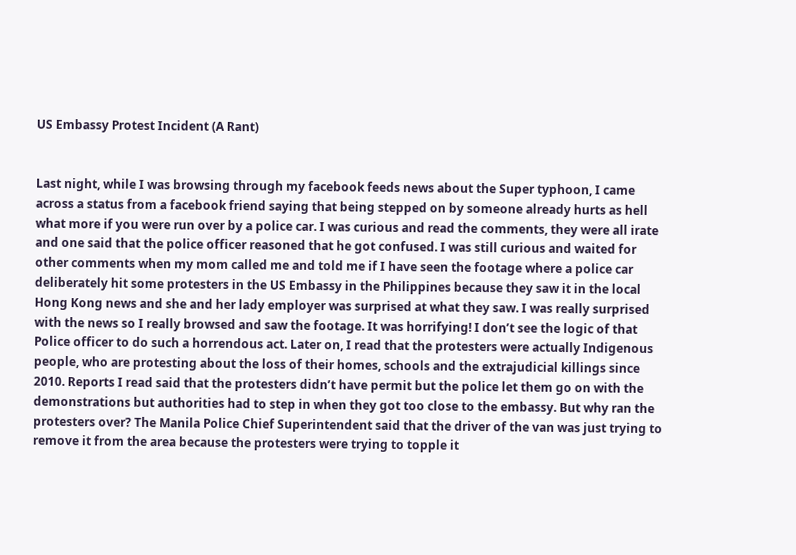US Embassy Protest Incident (A Rant)


Last night, while I was browsing through my facebook feeds news about the Super typhoon, I came across a status from a facebook friend saying that being stepped on by someone already hurts as hell what more if you were run over by a police car. I was curious and read the comments, they were all irate and one said that the police officer reasoned that he got confused. I was still curious and waited for other comments when my mom called me and told me if I have seen the footage where a police car deliberately hit some protesters in the US Embassy in the Philippines because they saw it in the local Hong Kong news and she and her lady employer was surprised at what they saw. I was really surprised with the news so I really browsed and saw the footage. It was horrifying! I don’t see the logic of that Police officer to do such a horrendous act. Later on, I read that the protesters were actually Indigenous people, who are protesting about the loss of their homes, schools and the extrajudicial killings since 2010. Reports I read said that the protesters didn’t have permit but the police let them go on with the demonstrations but authorities had to step in when they got too close to the embassy. But why ran the protesters over? The Manila Police Chief Superintendent said that the driver of the van was just trying to remove it from the area because the protesters were trying to topple it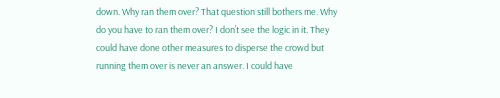down. Why ran them over? That question still bothers me. Why do you have to ran them over? I don’t see the logic in it. They could have done other measures to disperse the crowd but running them over is never an answer. I could have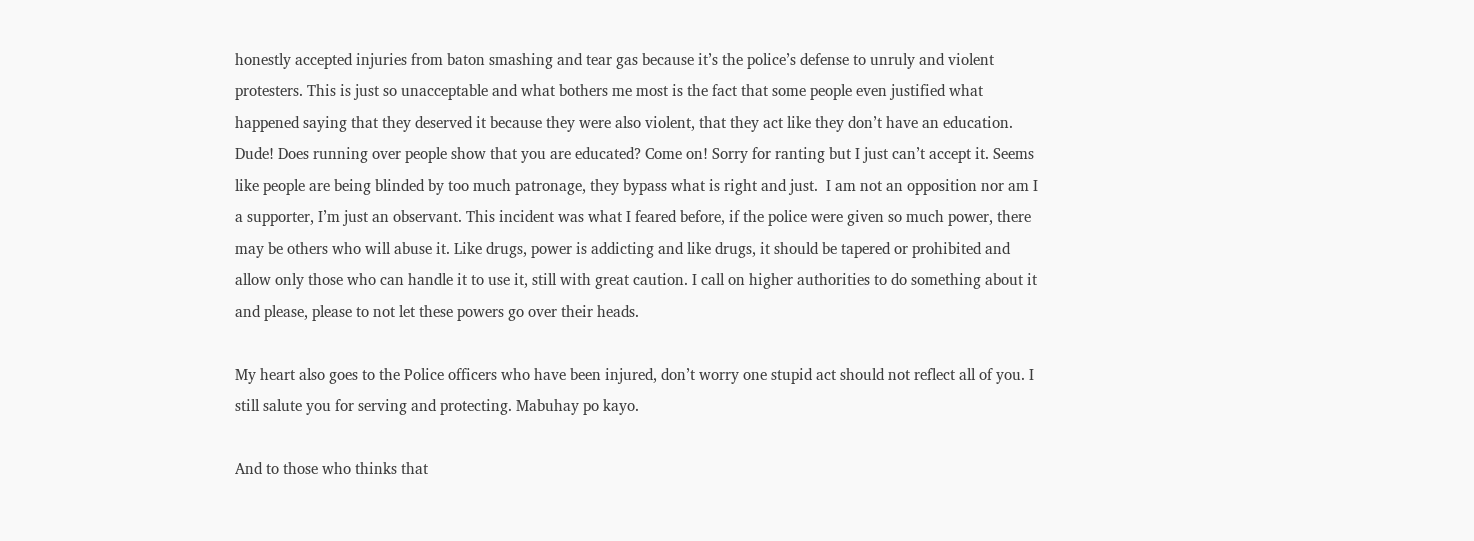honestly accepted injuries from baton smashing and tear gas because it’s the police’s defense to unruly and violent protesters. This is just so unacceptable and what bothers me most is the fact that some people even justified what happened saying that they deserved it because they were also violent, that they act like they don’t have an education. Dude! Does running over people show that you are educated? Come on! Sorry for ranting but I just can’t accept it. Seems like people are being blinded by too much patronage, they bypass what is right and just.  I am not an opposition nor am I a supporter, I’m just an observant. This incident was what I feared before, if the police were given so much power, there may be others who will abuse it. Like drugs, power is addicting and like drugs, it should be tapered or prohibited and allow only those who can handle it to use it, still with great caution. I call on higher authorities to do something about it and please, please to not let these powers go over their heads.

My heart also goes to the Police officers who have been injured, don’t worry one stupid act should not reflect all of you. I still salute you for serving and protecting. Mabuhay po kayo.

And to those who thinks that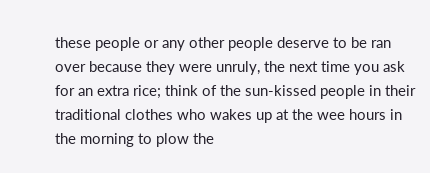these people or any other people deserve to be ran over because they were unruly, the next time you ask for an extra rice; think of the sun-kissed people in their traditional clothes who wakes up at the wee hours in the morning to plow the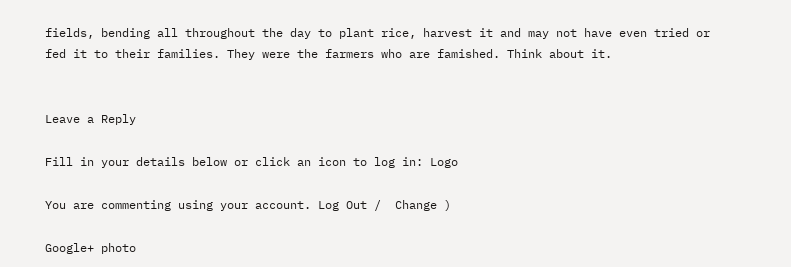fields, bending all throughout the day to plant rice, harvest it and may not have even tried or fed it to their families. They were the farmers who are famished. Think about it.


Leave a Reply

Fill in your details below or click an icon to log in: Logo

You are commenting using your account. Log Out /  Change )

Google+ photo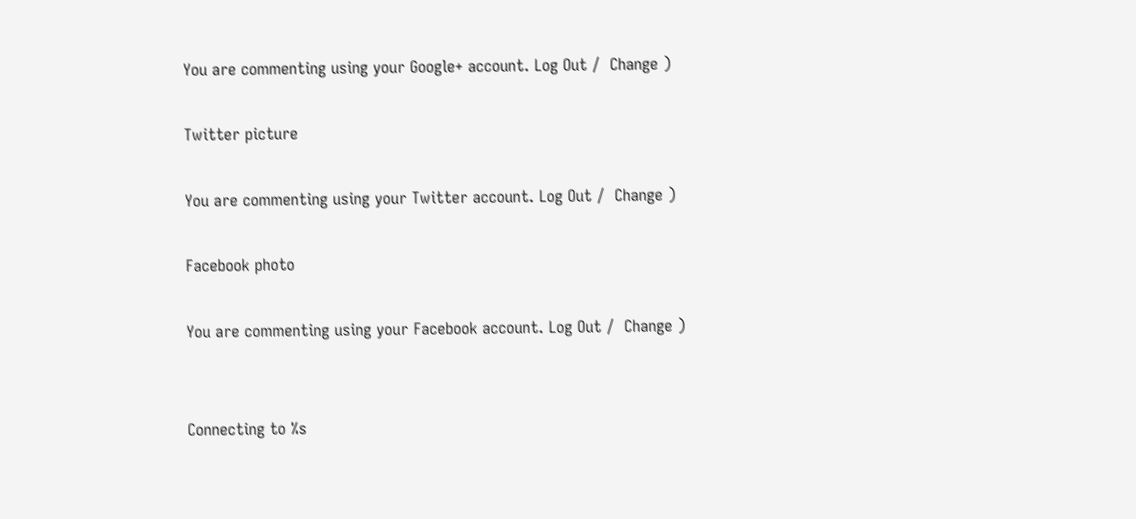You are commenting using your Google+ account. Log Out /  Change )

Twitter picture

You are commenting using your Twitter account. Log Out /  Change )

Facebook photo

You are commenting using your Facebook account. Log Out /  Change )


Connecting to %s